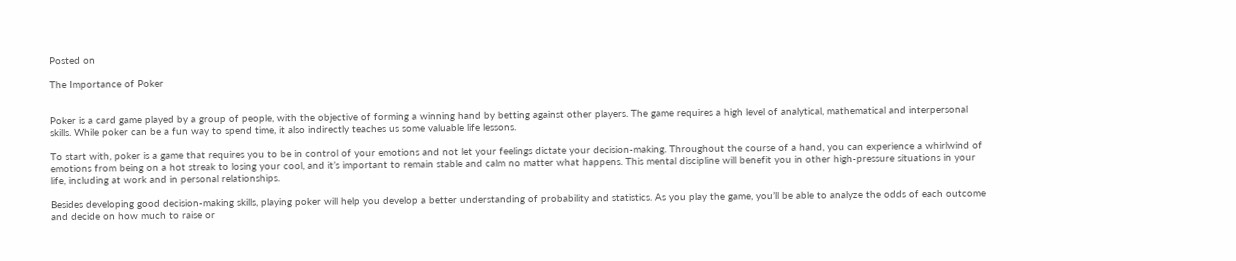Posted on

The Importance of Poker


Poker is a card game played by a group of people, with the objective of forming a winning hand by betting against other players. The game requires a high level of analytical, mathematical and interpersonal skills. While poker can be a fun way to spend time, it also indirectly teaches us some valuable life lessons.

To start with, poker is a game that requires you to be in control of your emotions and not let your feelings dictate your decision-making. Throughout the course of a hand, you can experience a whirlwind of emotions from being on a hot streak to losing your cool, and it’s important to remain stable and calm no matter what happens. This mental discipline will benefit you in other high-pressure situations in your life, including at work and in personal relationships.

Besides developing good decision-making skills, playing poker will help you develop a better understanding of probability and statistics. As you play the game, you’ll be able to analyze the odds of each outcome and decide on how much to raise or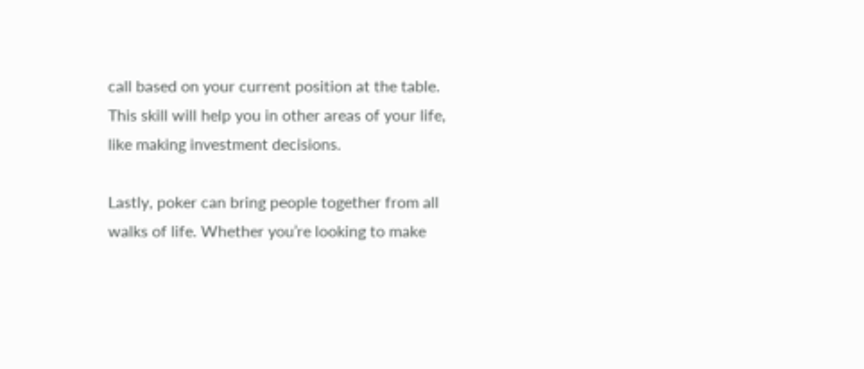call based on your current position at the table. This skill will help you in other areas of your life, like making investment decisions.

Lastly, poker can bring people together from all walks of life. Whether you’re looking to make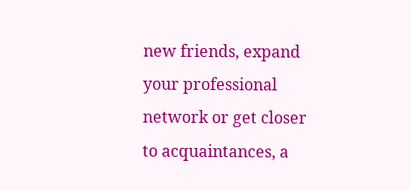new friends, expand your professional network or get closer to acquaintances, a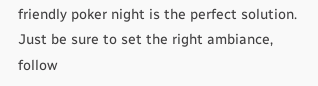friendly poker night is the perfect solution. Just be sure to set the right ambiance, follow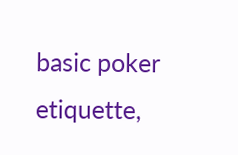basic poker etiquette,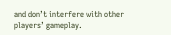and don’t interfere with other players’ gameplay.